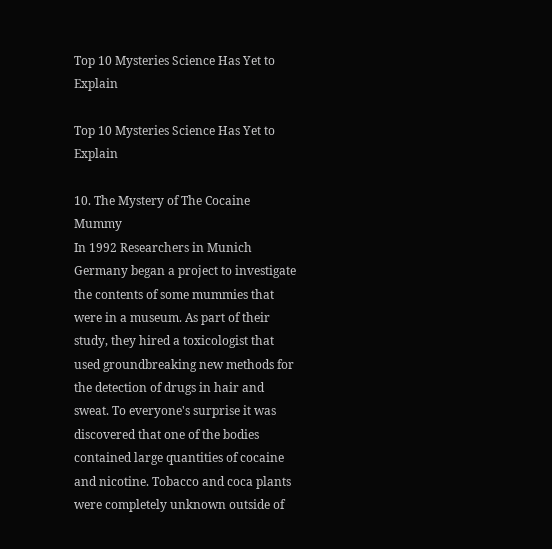Top 10 Mysteries Science Has Yet to Explain

Top 10 Mysteries Science Has Yet to Explain

10. The Mystery of The Cocaine Mummy
In 1992 Researchers in Munich Germany began a project to investigate the contents of some mummies that were in a museum. As part of their study, they hired a toxicologist that used groundbreaking new methods for the detection of drugs in hair and sweat. To everyone's surprise it was discovered that one of the bodies contained large quantities of cocaine and nicotine. Tobacco and coca plants were completely unknown outside of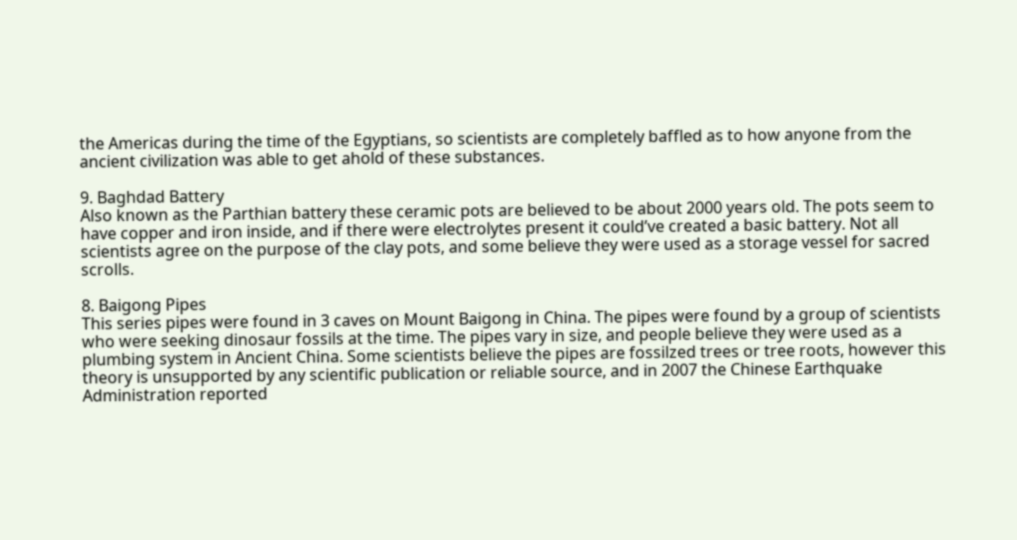the Americas during the time of the Egyptians, so scientists are completely baffled as to how anyone from the ancient civilization was able to get ahold of these substances.

9. Baghdad Battery
Also known as the Parthian battery these ceramic pots are believed to be about 2000 years old. The pots seem to have copper and iron inside, and if there were electrolytes present it could’ve created a basic battery. Not all scientists agree on the purpose of the clay pots, and some believe they were used as a storage vessel for sacred scrolls.

8. Baigong Pipes
This series pipes were found in 3 caves on Mount Baigong in China. The pipes were found by a group of scientists who were seeking dinosaur fossils at the time. The pipes vary in size, and people believe they were used as a plumbing system in Ancient China. Some scientists believe the pipes are fossilzed trees or tree roots, however this theory is unsupported by any scientific publication or reliable source, and in 2007 the Chinese Earthquake Administration reported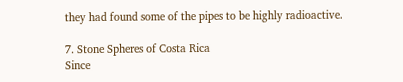they had found some of the pipes to be highly radioactive.

7. Stone Spheres of Costa Rica
Since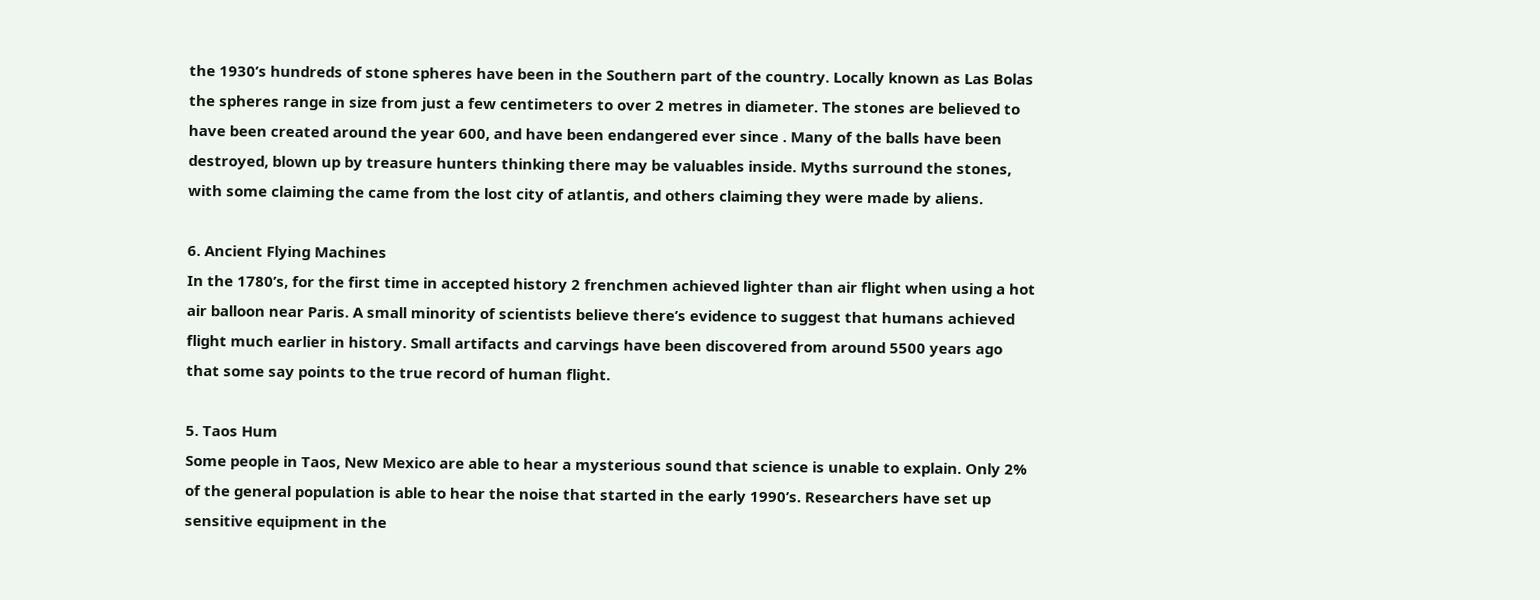the 1930’s hundreds of stone spheres have been in the Southern part of the country. Locally known as Las Bolas the spheres range in size from just a few centimeters to over 2 metres in diameter. The stones are believed to have been created around the year 600, and have been endangered ever since . Many of the balls have been destroyed, blown up by treasure hunters thinking there may be valuables inside. Myths surround the stones, with some claiming the came from the lost city of atlantis, and others claiming they were made by aliens.

6. Ancient Flying Machines
In the 1780’s, for the first time in accepted history 2 frenchmen achieved lighter than air flight when using a hot air balloon near Paris. A small minority of scientists believe there’s evidence to suggest that humans achieved flight much earlier in history. Small artifacts and carvings have been discovered from around 5500 years ago that some say points to the true record of human flight.

5. Taos Hum
Some people in Taos, New Mexico are able to hear a mysterious sound that science is unable to explain. Only 2% of the general population is able to hear the noise that started in the early 1990’s. Researchers have set up sensitive equipment in the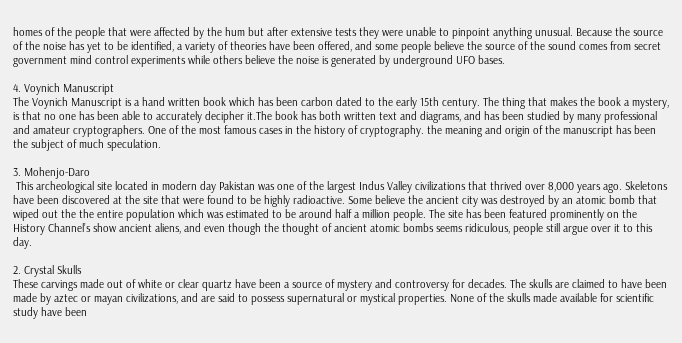homes of the people that were affected by the hum but after extensive tests they were unable to pinpoint anything unusual. Because the source of the noise has yet to be identified, a variety of theories have been offered, and some people believe the source of the sound comes from secret government mind control experiments while others believe the noise is generated by underground UFO bases.

4. Voynich Manuscript
The Voynich Manuscript is a hand written book which has been carbon dated to the early 15th century. The thing that makes the book a mystery, is that no one has been able to accurately decipher it.The book has both written text and diagrams, and has been studied by many professional and amateur cryptographers. One of the most famous cases in the history of cryptography. the meaning and origin of the manuscript has been the subject of much speculation.

3. Mohenjo-Daro
 This archeological site located in modern day Pakistan was one of the largest Indus Valley civilizations that thrived over 8,000 years ago. Skeletons have been discovered at the site that were found to be highly radioactive. Some believe the ancient city was destroyed by an atomic bomb that wiped out the the entire population which was estimated to be around half a million people. The site has been featured prominently on the History Channel’s show ancient aliens, and even though the thought of ancient atomic bombs seems ridiculous, people still argue over it to this day.

2. Crystal Skulls
These carvings made out of white or clear quartz have been a source of mystery and controversy for decades. The skulls are claimed to have been made by aztec or mayan civilizations, and are said to possess supernatural or mystical properties. None of the skulls made available for scientific study have been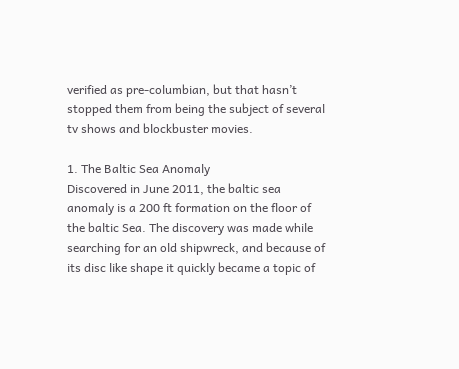verified as pre-columbian, but that hasn’t stopped them from being the subject of several tv shows and blockbuster movies.

1. The Baltic Sea Anomaly
Discovered in June 2011, the baltic sea anomaly is a 200 ft formation on the floor of the baltic Sea. The discovery was made while searching for an old shipwreck, and because of its disc like shape it quickly became a topic of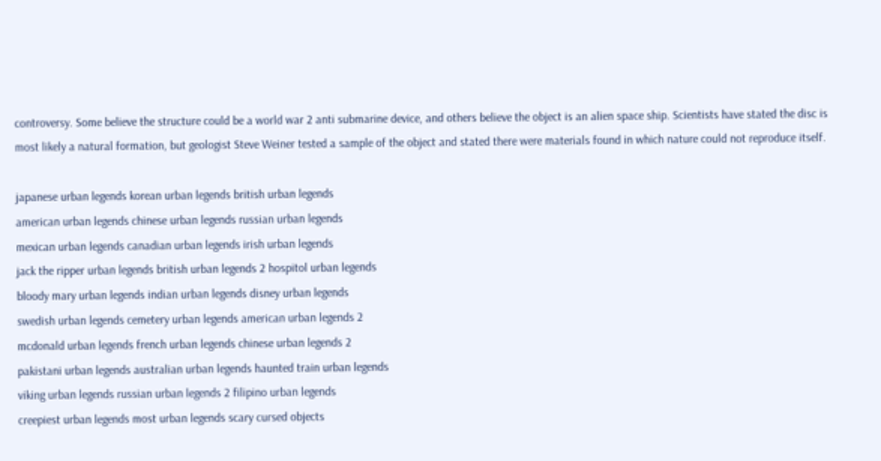controversy. Some believe the structure could be a world war 2 anti submarine device, and others believe the object is an alien space ship. Scientists have stated the disc is most likely a natural formation, but geologist Steve Weiner tested a sample of the object and stated there were materials found in which nature could not reproduce itself.

japanese urban legends korean urban legends british urban legends
american urban legends chinese urban legends russian urban legends
mexican urban legends canadian urban legends irish urban legends
jack the ripper urban legends british urban legends 2 hospitol urban legends
bloody mary urban legends indian urban legends disney urban legends
swedish urban legends cemetery urban legends american urban legends 2
mcdonald urban legends french urban legends chinese urban legends 2
pakistani urban legends australian urban legends haunted train urban legends
viking urban legends russian urban legends 2 filipino urban legends
creepiest urban legends most urban legends scary cursed objects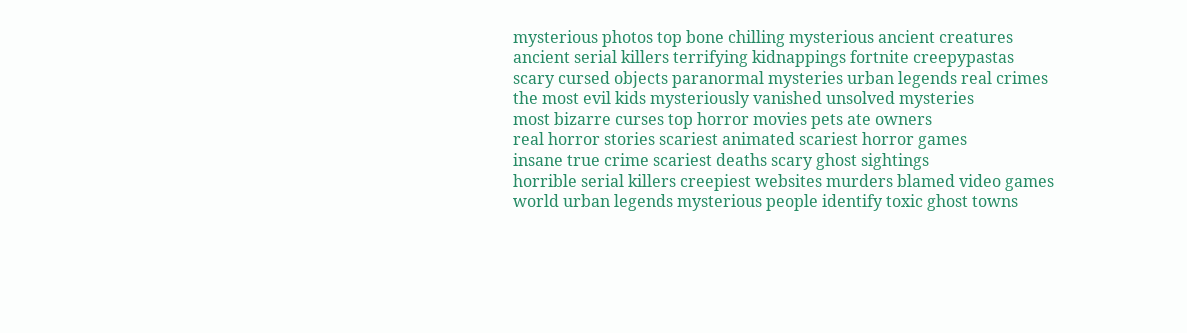mysterious photos top bone chilling mysterious ancient creatures
ancient serial killers terrifying kidnappings fortnite creepypastas
scary cursed objects paranormal mysteries urban legends real crimes
the most evil kids mysteriously vanished unsolved mysteries
most bizarre curses top horror movies pets ate owners
real horror stories scariest animated scariest horror games
insane true crime scariest deaths scary ghost sightings
horrible serial killers creepiest websites murders blamed video games
world urban legends mysterious people identify toxic ghost towns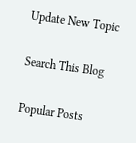Update New Topic

Search This Blog

Popular Posts